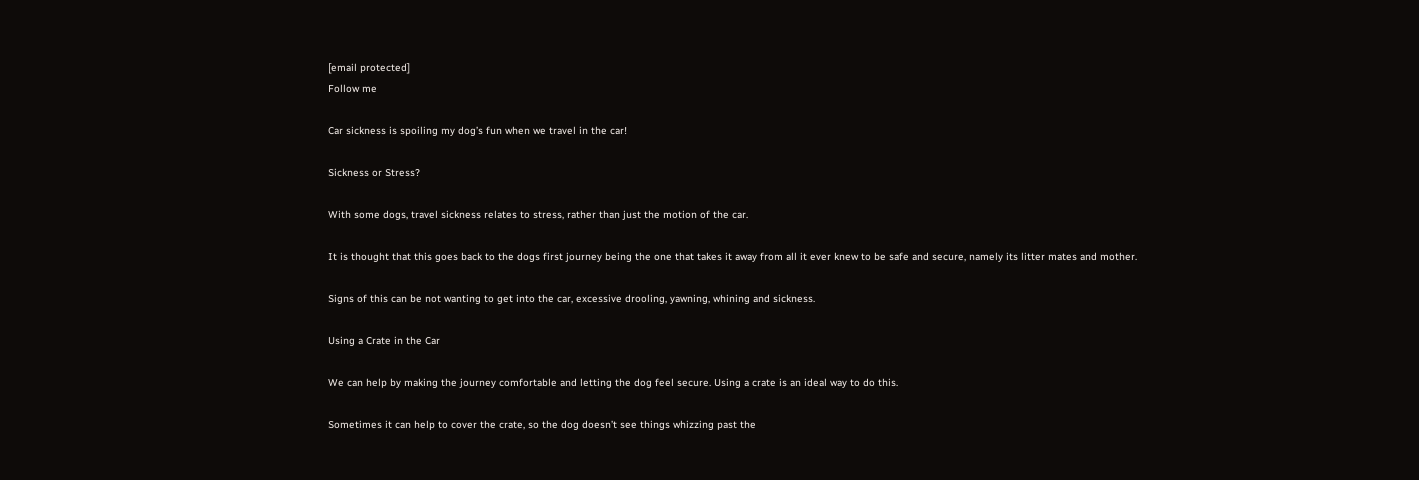[email protected]
Follow me

Car sickness is spoiling my dog’s fun when we travel in the car!

Sickness or Stress?

With some dogs, travel sickness relates to stress, rather than just the motion of the car.

It is thought that this goes back to the dogs first journey being the one that takes it away from all it ever knew to be safe and secure, namely its litter mates and mother.

Signs of this can be not wanting to get into the car, excessive drooling, yawning, whining and sickness.

Using a Crate in the Car

We can help by making the journey comfortable and letting the dog feel secure. Using a crate is an ideal way to do this.

Sometimes it can help to cover the crate, so the dog doesn’t see things whizzing past the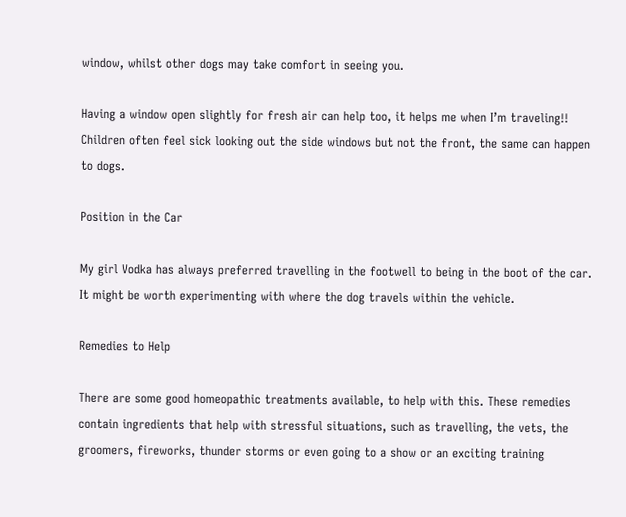window, whilst other dogs may take comfort in seeing you.

Having a window open slightly for fresh air can help too, it helps me when I’m traveling!! Children often feel sick looking out the side windows but not the front, the same can happen to dogs.

Position in the Car

My girl Vodka has always preferred travelling in the footwell to being in the boot of the car. It might be worth experimenting with where the dog travels within the vehicle.

Remedies to Help

There are some good homeopathic treatments available, to help with this. These remedies contain ingredients that help with stressful situations, such as travelling, the vets, the groomers, fireworks, thunder storms or even going to a show or an exciting training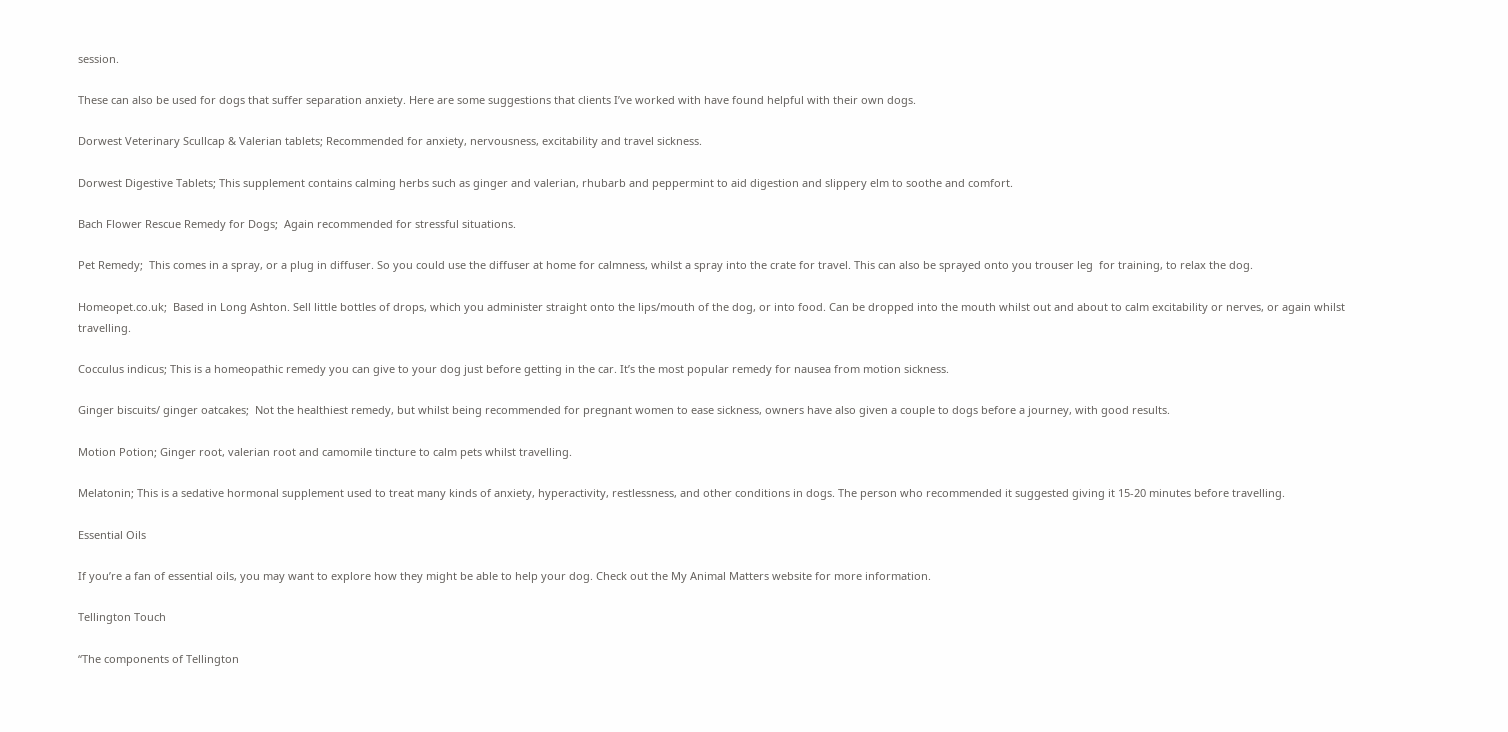session.

These can also be used for dogs that suffer separation anxiety. Here are some suggestions that clients I’ve worked with have found helpful with their own dogs.

Dorwest Veterinary Scullcap & Valerian tablets; Recommended for anxiety, nervousness, excitability and travel sickness.

Dorwest Digestive Tablets; This supplement contains calming herbs such as ginger and valerian, rhubarb and peppermint to aid digestion and slippery elm to soothe and comfort.

Bach Flower Rescue Remedy for Dogs;  Again recommended for stressful situations.

Pet Remedy;  This comes in a spray, or a plug in diffuser. So you could use the diffuser at home for calmness, whilst a spray into the crate for travel. This can also be sprayed onto you trouser leg  for training, to relax the dog.

Homeopet.co.uk;  Based in Long Ashton. Sell little bottles of drops, which you administer straight onto the lips/mouth of the dog, or into food. Can be dropped into the mouth whilst out and about to calm excitability or nerves, or again whilst travelling.

Cocculus indicus; This is a homeopathic remedy you can give to your dog just before getting in the car. It’s the most popular remedy for nausea from motion sickness.

Ginger biscuits/ ginger oatcakes;  Not the healthiest remedy, but whilst being recommended for pregnant women to ease sickness, owners have also given a couple to dogs before a journey, with good results.

Motion Potion; Ginger root, valerian root and camomile tincture to calm pets whilst travelling.

Melatonin; This is a sedative hormonal supplement used to treat many kinds of anxiety, hyperactivity, restlessness, and other conditions in dogs. The person who recommended it suggested giving it 15-20 minutes before travelling.

Essential Oils

If you’re a fan of essential oils, you may want to explore how they might be able to help your dog. Check out the My Animal Matters website for more information.

Tellington Touch

“The components of Tellington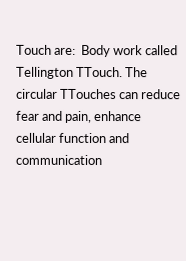Touch are:  Body work called Tellington TTouch. The circular TTouches can reduce fear and pain, enhance cellular function and communication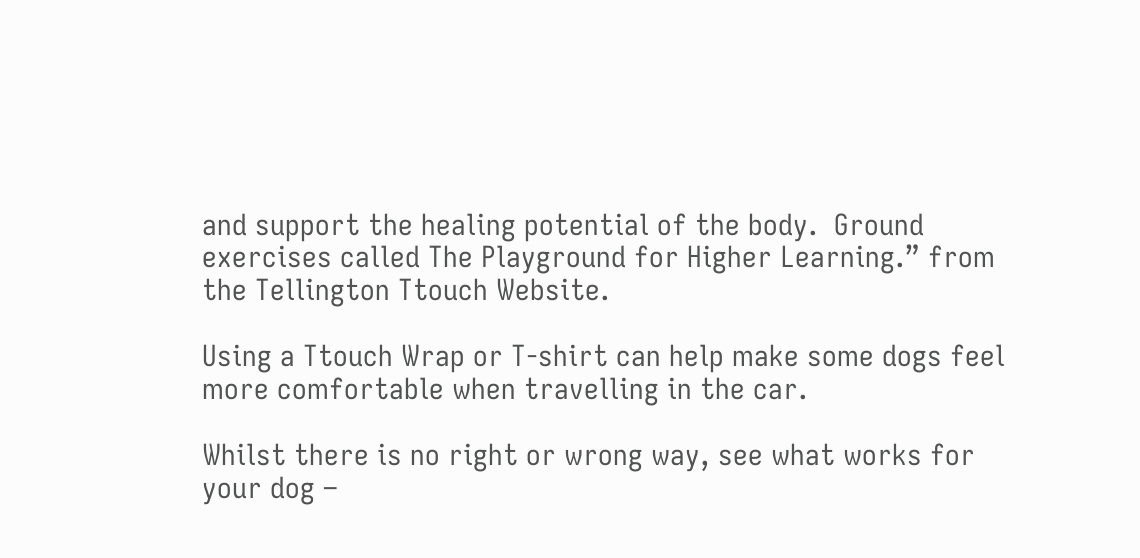and support the healing potential of the body.  Ground exercises called The Playground for Higher Learning.” from the Tellington Ttouch Website.

Using a Ttouch Wrap or T-shirt can help make some dogs feel more comfortable when travelling in the car.

Whilst there is no right or wrong way, see what works for your dog –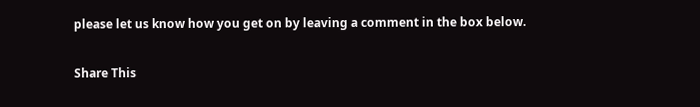please let us know how you get on by leaving a comment in the box below.

Share This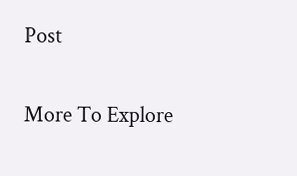Post

More To Explore